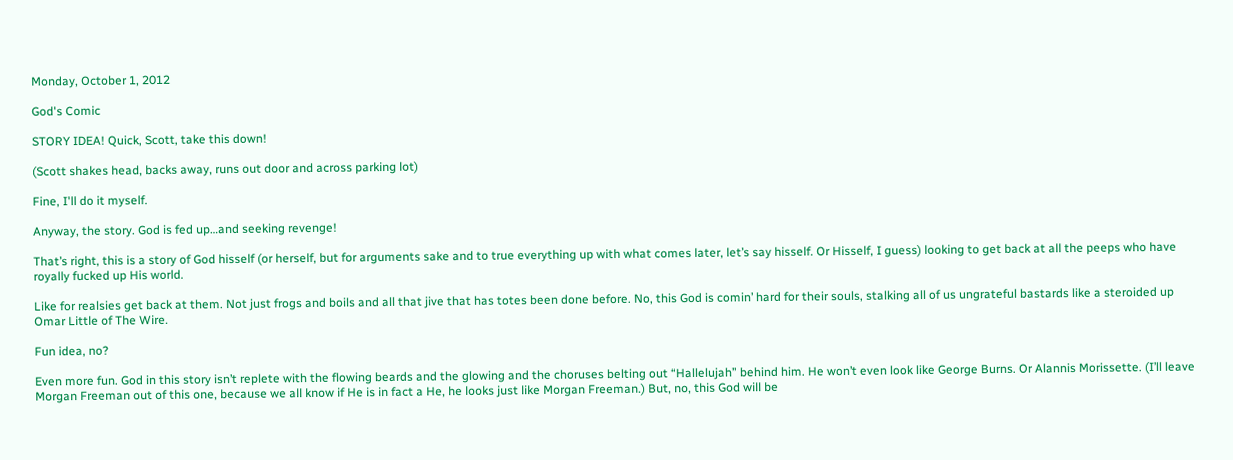Monday, October 1, 2012

God's Comic

STORY IDEA! Quick, Scott, take this down!

(Scott shakes head, backs away, runs out door and across parking lot)

Fine, I'll do it myself.

Anyway, the story. God is fed up…and seeking revenge!

That’s right, this is a story of God hisself (or herself, but for arguments sake and to true everything up with what comes later, let’s say hisself. Or Hisself, I guess) looking to get back at all the peeps who have royally fucked up His world.

Like for realsies get back at them. Not just frogs and boils and all that jive that has totes been done before. No, this God is comin’ hard for their souls, stalking all of us ungrateful bastards like a steroided up Omar Little of The Wire.

Fun idea, no?

Even more fun. God in this story isn’t replete with the flowing beards and the glowing and the choruses belting out “Hallelujah” behind him. He won’t even look like George Burns. Or Alannis Morissette. (I’ll leave Morgan Freeman out of this one, because we all know if He is in fact a He, he looks just like Morgan Freeman.) But, no, this God will be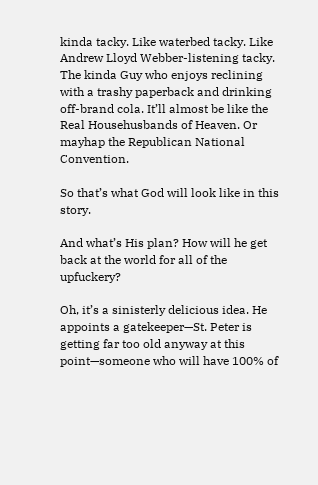kinda tacky. Like waterbed tacky. Like Andrew Lloyd Webber-listening tacky. The kinda Guy who enjoys reclining with a trashy paperback and drinking off-brand cola. It’ll almost be like the Real Househusbands of Heaven. Or mayhap the Republican National Convention.

So that’s what God will look like in this story.

And what’s His plan? How will he get back at the world for all of the upfuckery?

Oh, it’s a sinisterly delicious idea. He appoints a gatekeeper—St. Peter is getting far too old anyway at this point—someone who will have 100% of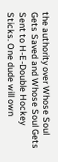the authority over Whose Soul Gets Saved and Whose Soul Gets Sent to H-E-Double Hockey Sticks. One dude will own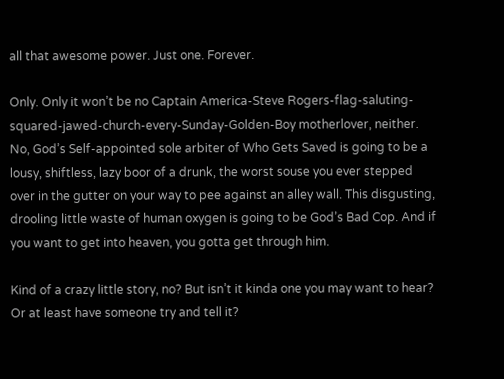all that awesome power. Just one. Forever.

Only. Only it won’t be no Captain America-Steve Rogers-flag-saluting-squared-jawed-church-every-Sunday-Golden-Boy motherlover, neither. No, God’s Self-appointed sole arbiter of Who Gets Saved is going to be a lousy, shiftless, lazy boor of a drunk, the worst souse you ever stepped over in the gutter on your way to pee against an alley wall. This disgusting, drooling little waste of human oxygen is going to be God’s Bad Cop. And if you want to get into heaven, you gotta get through him.

Kind of a crazy little story, no? But isn’t it kinda one you may want to hear? Or at least have someone try and tell it?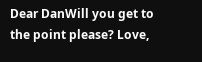Dear DanWill you get to the point please? Love,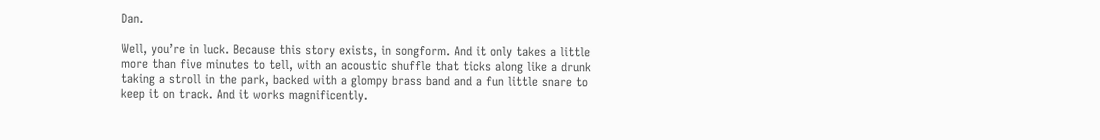Dan.

Well, you’re in luck. Because this story exists, in songform. And it only takes a little more than five minutes to tell, with an acoustic shuffle that ticks along like a drunk taking a stroll in the park, backed with a glompy brass band and a fun little snare to keep it on track. And it works magnificently.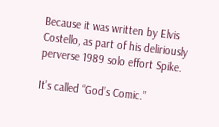Because it was written by Elvis Costello, as part of his deliriously perverse 1989 solo effort Spike.

It’s called “God’s Comic.”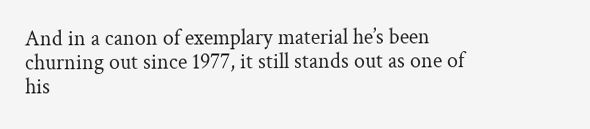And in a canon of exemplary material he’s been churning out since 1977, it still stands out as one of his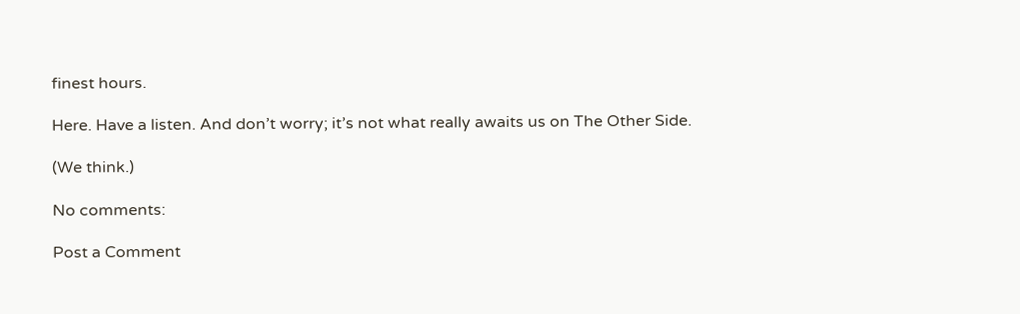finest hours.

Here. Have a listen. And don’t worry; it’s not what really awaits us on The Other Side.

(We think.)

No comments:

Post a Comment